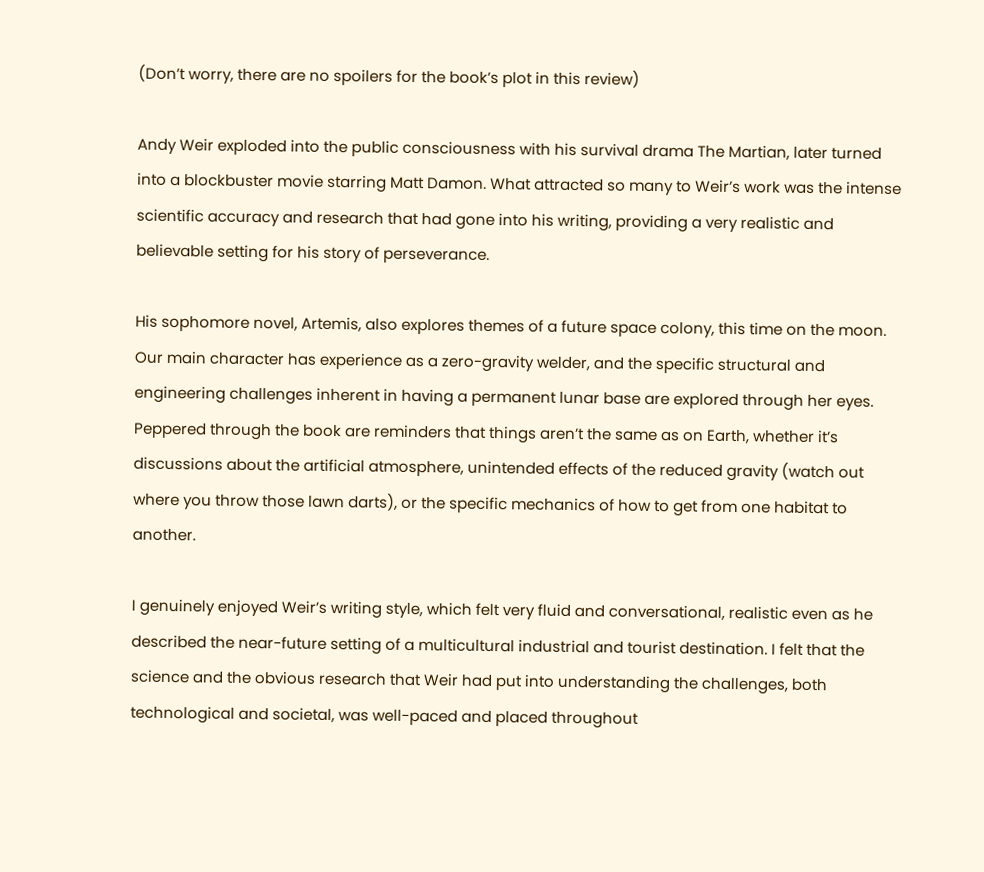(Don’t worry, there are no spoilers for the book’s plot in this review)

Andy Weir exploded into the public consciousness with his survival drama The Martian, later turned into a blockbuster movie starring Matt Damon. What attracted so many to Weir’s work was the intense scientific accuracy and research that had gone into his writing, providing a very realistic and believable setting for his story of perseverance.

His sophomore novel, Artemis, also explores themes of a future space colony, this time on the moon. Our main character has experience as a zero-gravity welder, and the specific structural and engineering challenges inherent in having a permanent lunar base are explored through her eyes. Peppered through the book are reminders that things aren’t the same as on Earth, whether it’s discussions about the artificial atmosphere, unintended effects of the reduced gravity (watch out where you throw those lawn darts), or the specific mechanics of how to get from one habitat to another.

I genuinely enjoyed Weir’s writing style, which felt very fluid and conversational, realistic even as he described the near-future setting of a multicultural industrial and tourist destination. I felt that the science and the obvious research that Weir had put into understanding the challenges, both technological and societal, was well-paced and placed throughout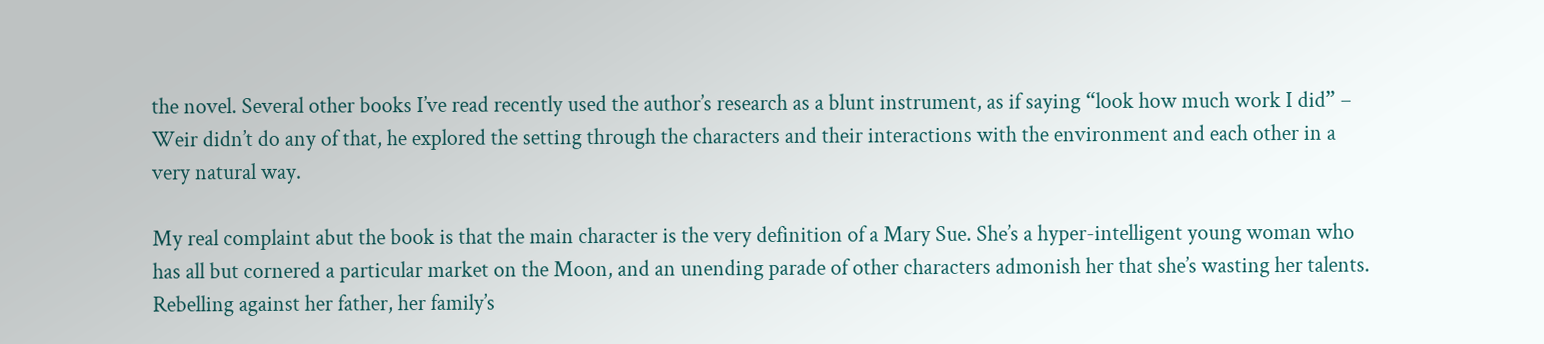the novel. Several other books I’ve read recently used the author’s research as a blunt instrument, as if saying “look how much work I did” – Weir didn’t do any of that, he explored the setting through the characters and their interactions with the environment and each other in a very natural way.

My real complaint abut the book is that the main character is the very definition of a Mary Sue. She’s a hyper-intelligent young woman who has all but cornered a particular market on the Moon, and an unending parade of other characters admonish her that she’s wasting her talents. Rebelling against her father, her family’s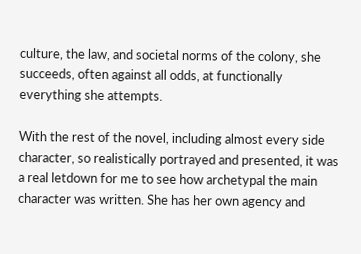culture, the law, and societal norms of the colony, she succeeds, often against all odds, at functionally everything she attempts.

With the rest of the novel, including almost every side character, so realistically portrayed and presented, it was a real letdown for me to see how archetypal the main character was written. She has her own agency and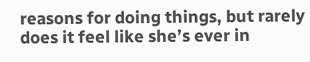reasons for doing things, but rarely does it feel like she’s ever in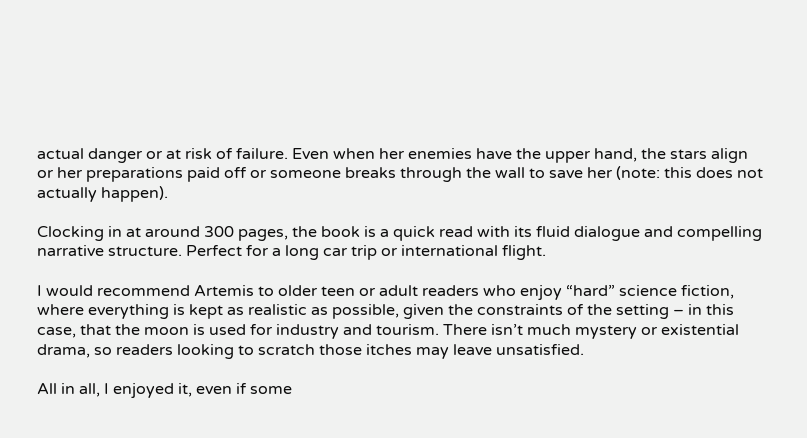actual danger or at risk of failure. Even when her enemies have the upper hand, the stars align or her preparations paid off or someone breaks through the wall to save her (note: this does not actually happen).

Clocking in at around 300 pages, the book is a quick read with its fluid dialogue and compelling narrative structure. Perfect for a long car trip or international flight.

I would recommend Artemis to older teen or adult readers who enjoy “hard” science fiction, where everything is kept as realistic as possible, given the constraints of the setting – in this case, that the moon is used for industry and tourism. There isn’t much mystery or existential drama, so readers looking to scratch those itches may leave unsatisfied.

All in all, I enjoyed it, even if some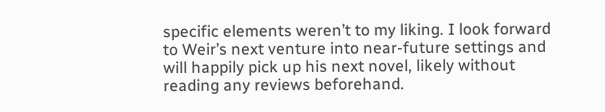specific elements weren’t to my liking. I look forward to Weir’s next venture into near-future settings and will happily pick up his next novel, likely without reading any reviews beforehand.